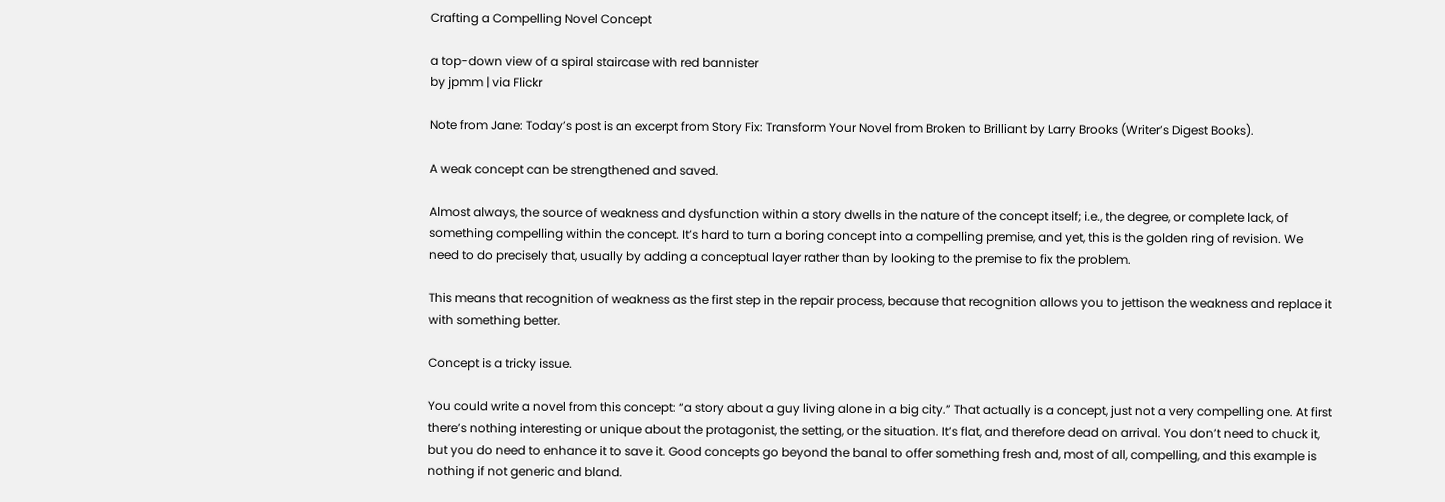Crafting a Compelling Novel Concept

a top-down view of a spiral staircase with red bannister
by jpmm | via Flickr

Note from Jane: Today’s post is an excerpt from Story Fix: Transform Your Novel from Broken to Brilliant by Larry Brooks (Writer’s Digest Books).

A weak concept can be strengthened and saved.

Almost always, the source of weakness and dysfunction within a story dwells in the nature of the concept itself; i.e., the degree, or complete lack, of something compelling within the concept. It’s hard to turn a boring concept into a compelling premise, and yet, this is the golden ring of revision. We need to do precisely that, usually by adding a conceptual layer rather than by looking to the premise to fix the problem.

This means that recognition of weakness as the first step in the repair process, because that recognition allows you to jettison the weakness and replace it with something better.

Concept is a tricky issue.

You could write a novel from this concept: “a story about a guy living alone in a big city.” That actually is a concept, just not a very compelling one. At first there’s nothing interesting or unique about the protagonist, the setting, or the situation. It’s flat, and therefore dead on arrival. You don’t need to chuck it, but you do need to enhance it to save it. Good concepts go beyond the banal to offer something fresh and, most of all, compelling, and this example is nothing if not generic and bland.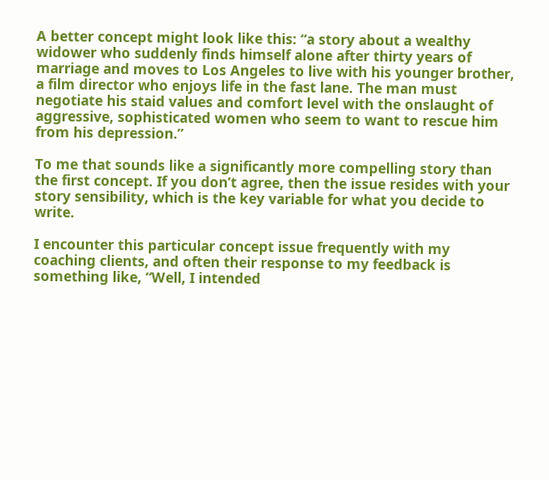A better concept might look like this: “a story about a wealthy widower who suddenly finds himself alone after thirty years of marriage and moves to Los Angeles to live with his younger brother, a film director who enjoys life in the fast lane. The man must negotiate his staid values and comfort level with the onslaught of aggressive, sophisticated women who seem to want to rescue him from his depression.”

To me that sounds like a significantly more compelling story than the first concept. If you don’t agree, then the issue resides with your story sensibility, which is the key variable for what you decide to write.

I encounter this particular concept issue frequently with my coaching clients, and often their response to my feedback is something like, “Well, I intended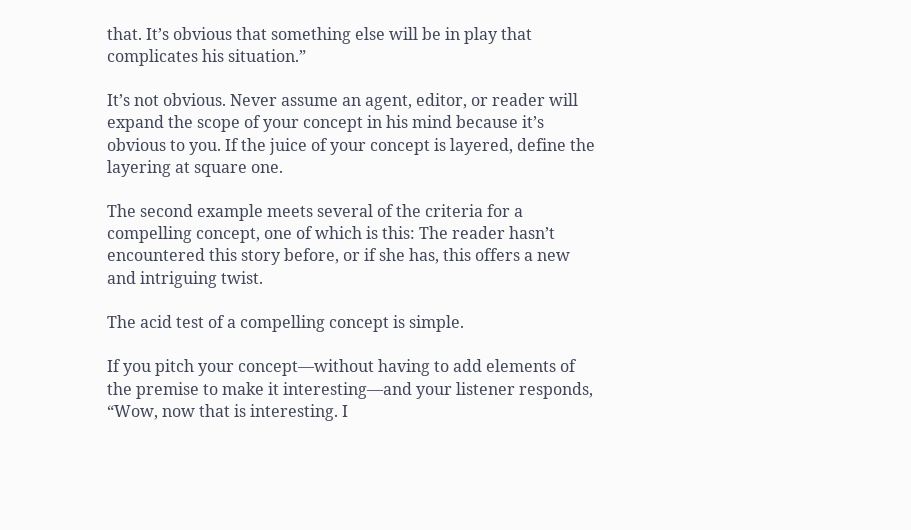that. It’s obvious that something else will be in play that complicates his situation.”

It’s not obvious. Never assume an agent, editor, or reader will expand the scope of your concept in his mind because it’s obvious to you. If the juice of your concept is layered, define the layering at square one.

The second example meets several of the criteria for a compelling concept, one of which is this: The reader hasn’t encountered this story before, or if she has, this offers a new and intriguing twist.

The acid test of a compelling concept is simple.

If you pitch your concept—without having to add elements of the premise to make it interesting—and your listener responds, “Wow, now that is interesting. I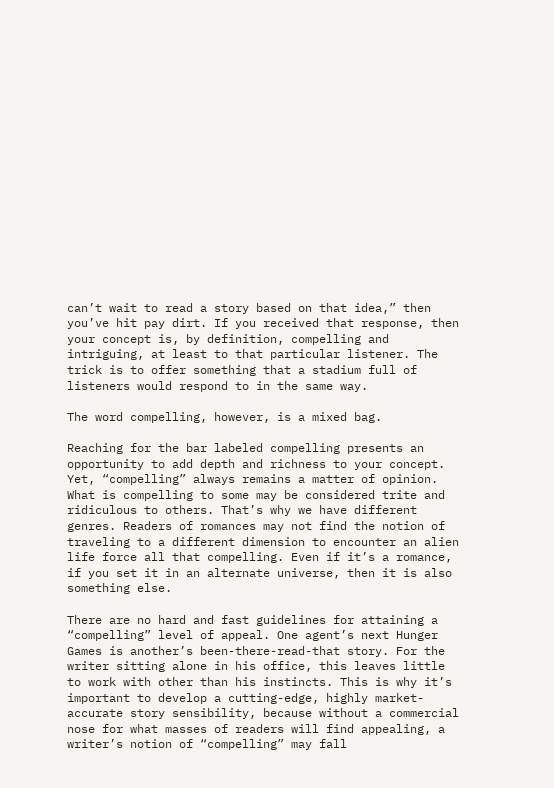can’t wait to read a story based on that idea,” then you’ve hit pay dirt. If you received that response, then your concept is, by definition, compelling and intriguing, at least to that particular listener. The trick is to offer something that a stadium full of listeners would respond to in the same way.

The word compelling, however, is a mixed bag.

Reaching for the bar labeled compelling presents an opportunity to add depth and richness to your concept. Yet, “compelling” always remains a matter of opinion. What is compelling to some may be considered trite and ridiculous to others. That’s why we have different genres. Readers of romances may not find the notion of traveling to a different dimension to encounter an alien life force all that compelling. Even if it’s a romance, if you set it in an alternate universe, then it is also something else.

There are no hard and fast guidelines for attaining a “compelling” level of appeal. One agent’s next Hunger Games is another’s been-there-read-that story. For the writer sitting alone in his office, this leaves little to work with other than his instincts. This is why it’s important to develop a cutting-edge, highly market-accurate story sensibility, because without a commercial nose for what masses of readers will find appealing, a writer’s notion of “compelling” may fall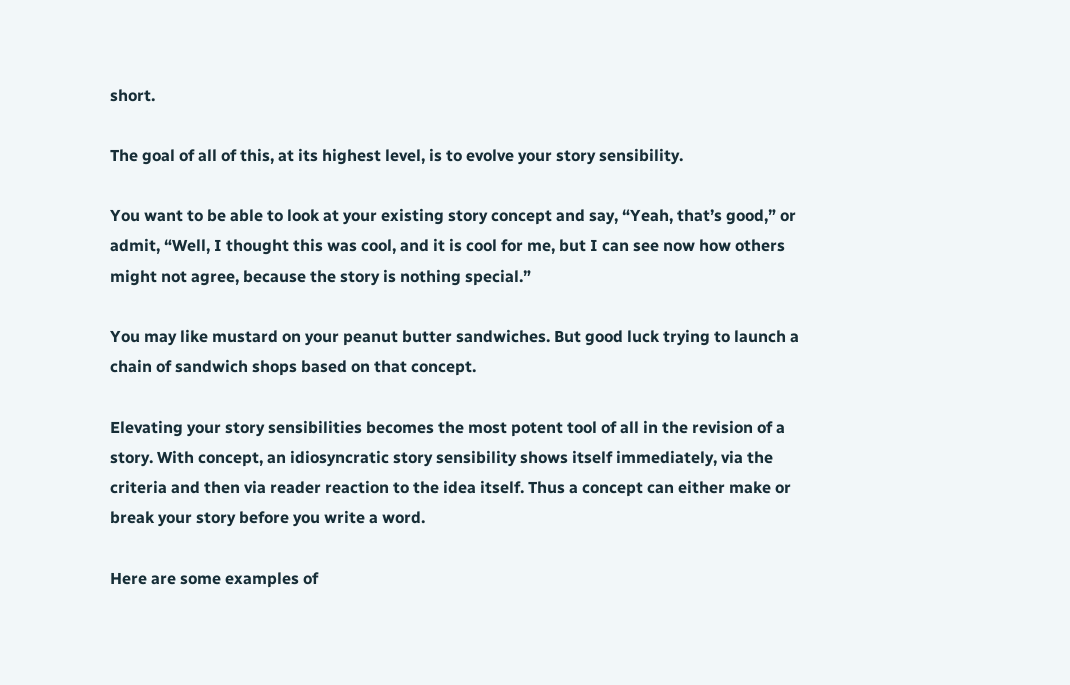short.

The goal of all of this, at its highest level, is to evolve your story sensibility.

You want to be able to look at your existing story concept and say, “Yeah, that’s good,” or admit, “Well, I thought this was cool, and it is cool for me, but I can see now how others might not agree, because the story is nothing special.”

You may like mustard on your peanut butter sandwiches. But good luck trying to launch a chain of sandwich shops based on that concept.

Elevating your story sensibilities becomes the most potent tool of all in the revision of a story. With concept, an idiosyncratic story sensibility shows itself immediately, via the criteria and then via reader reaction to the idea itself. Thus a concept can either make or break your story before you write a word.

Here are some examples of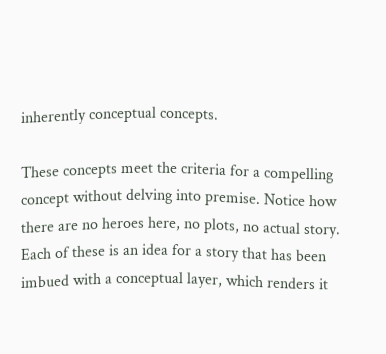inherently conceptual concepts.

These concepts meet the criteria for a compelling concept without delving into premise. Notice how there are no heroes here, no plots, no actual story. Each of these is an idea for a story that has been imbued with a conceptual layer, which renders it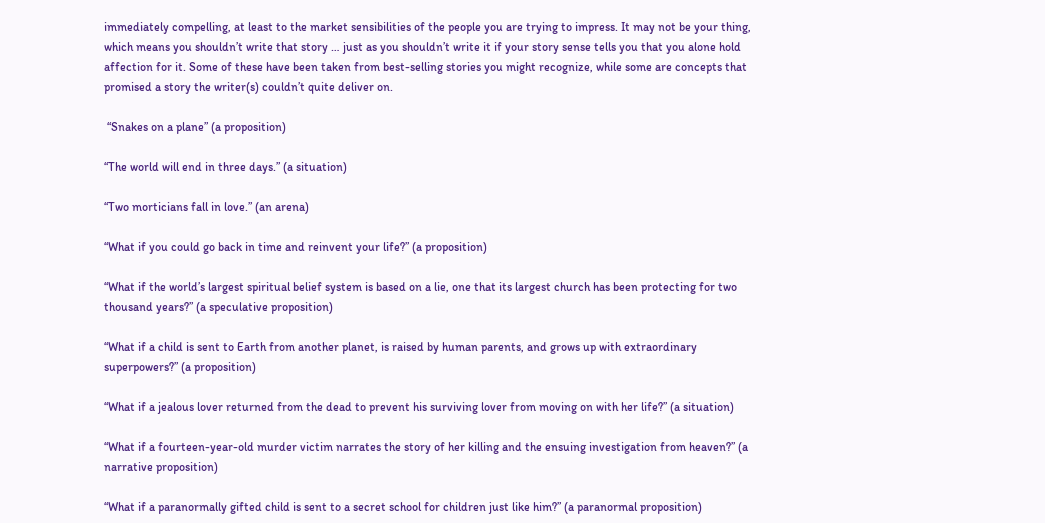immediately compelling, at least to the market sensibilities of the people you are trying to impress. It may not be your thing, which means you shouldn’t write that story … just as you shouldn’t write it if your story sense tells you that you alone hold affection for it. Some of these have been taken from best-selling stories you might recognize, while some are concepts that promised a story the writer(s) couldn’t quite deliver on.

 “Snakes on a plane” (a proposition)

“The world will end in three days.” (a situation)

“Two morticians fall in love.” (an arena)

“What if you could go back in time and reinvent your life?” (a proposition)

“What if the world’s largest spiritual belief system is based on a lie, one that its largest church has been protecting for two thousand years?” (a speculative proposition)

“What if a child is sent to Earth from another planet, is raised by human parents, and grows up with extraordinary superpowers?” (a proposition)

“What if a jealous lover returned from the dead to prevent his surviving lover from moving on with her life?” (a situation)

“What if a fourteen-year-old murder victim narrates the story of her killing and the ensuing investigation from heaven?” (a narrative proposition)

“What if a paranormally gifted child is sent to a secret school for children just like him?” (a paranormal proposition)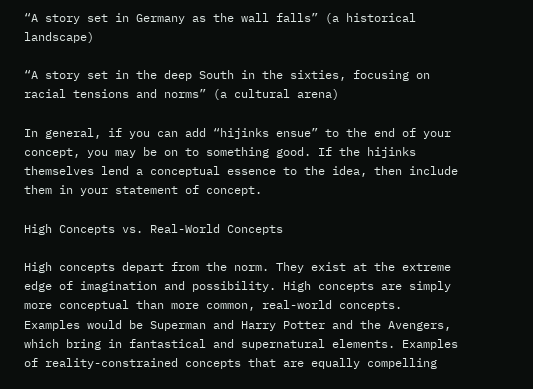“A story set in Germany as the wall falls” (a historical landscape)

“A story set in the deep South in the sixties, focusing on racial tensions and norms” (a cultural arena)

In general, if you can add “hijinks ensue” to the end of your concept, you may be on to something good. If the hijinks themselves lend a conceptual essence to the idea, then include them in your statement of concept.

High Concepts vs. Real-World Concepts

High concepts depart from the norm. They exist at the extreme edge of imagination and possibility. High concepts are simply more conceptual than more common, real-world concepts. Examples would be Superman and Harry Potter and the Avengers, which bring in fantastical and supernatural elements. Examples of reality-constrained concepts that are equally compelling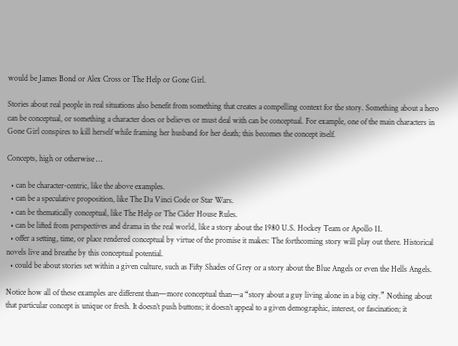would be James Bond or Alex Cross or The Help or Gone Girl.

Stories about real people in real situations also benefit from something that creates a compelling context for the story. Something about a hero can be conceptual, or something a character does or believes or must deal with can be conceptual. For example, one of the main characters in Gone Girl conspires to kill herself while framing her husband for her death; this becomes the concept itself.

Concepts, high or otherwise …

  • can be character-centric, like the above examples.
  • can be a speculative proposition, like The Da Vinci Code or Star Wars.
  • can be thematically conceptual, like The Help or The Cider House Rules.
  • can be lifted from perspectives and drama in the real world, like a story about the 1980 U.S. Hockey Team or Apollo 11.
  • offer a setting, time, or place rendered conceptual by virtue of the promise it makes: The forthcoming story will play out there. Historical novels live and breathe by this conceptual potential.
  • could be about stories set within a given culture, such as Fifty Shades of Grey or a story about the Blue Angels or even the Hells Angels.

Notice how all of these examples are different than—more conceptual than—a “story about a guy living alone in a big city.” Nothing about that particular concept is unique or fresh. It doesn’t push buttons; it doesn’t appeal to a given demographic, interest, or fascination; it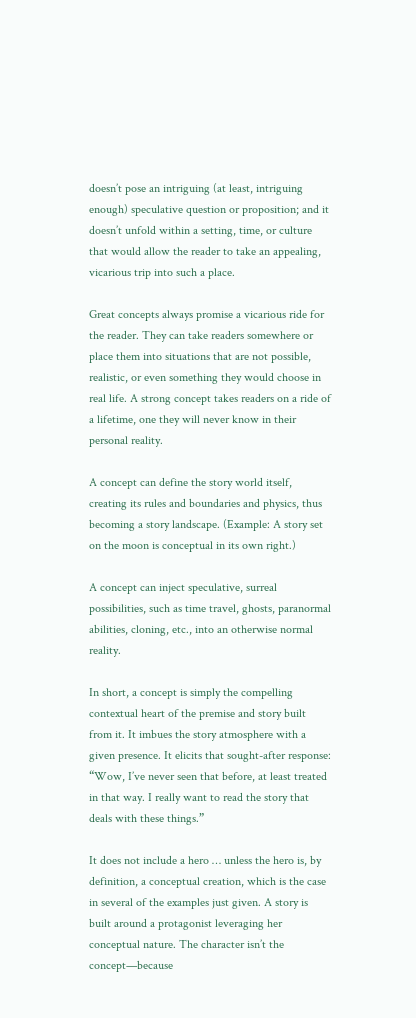doesn’t pose an intriguing (at least, intriguing enough) speculative question or proposition; and it doesn’t unfold within a setting, time, or culture that would allow the reader to take an appealing, vicarious trip into such a place.

Great concepts always promise a vicarious ride for the reader. They can take readers somewhere or place them into situations that are not possible, realistic, or even something they would choose in real life. A strong concept takes readers on a ride of a lifetime, one they will never know in their personal reality.

A concept can define the story world itself, creating its rules and boundaries and physics, thus becoming a story landscape. (Example: A story set on the moon is conceptual in its own right.)

A concept can inject speculative, surreal possibilities, such as time travel, ghosts, paranormal abilities, cloning, etc., into an otherwise normal reality.

In short, a concept is simply the compelling contextual heart of the premise and story built from it. It imbues the story atmosphere with a given presence. It elicits that sought-after response: “Wow, I’ve never seen that before, at least treated in that way. I really want to read the story that deals with these things.”

It does not include a hero … unless the hero is, by definition, a conceptual creation, which is the case in several of the examples just given. A story is built around a protagonist leveraging her conceptual nature. The character isn’t the concept—because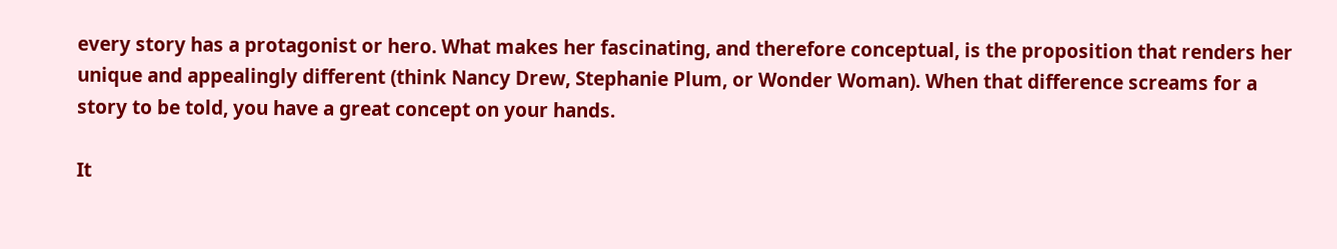every story has a protagonist or hero. What makes her fascinating, and therefore conceptual, is the proposition that renders her unique and appealingly different (think Nancy Drew, Stephanie Plum, or Wonder Woman). When that difference screams for a story to be told, you have a great concept on your hands.

It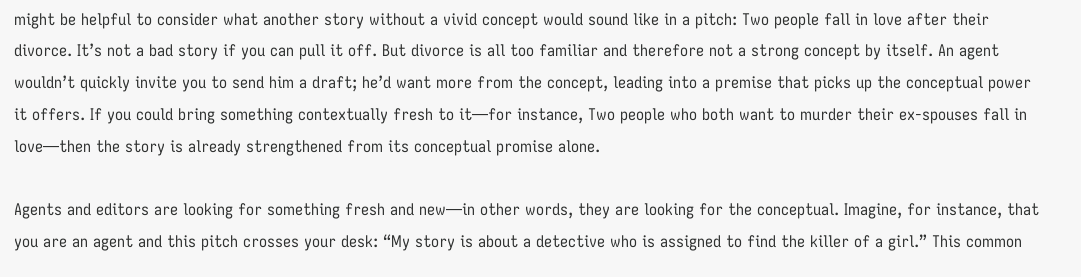might be helpful to consider what another story without a vivid concept would sound like in a pitch: Two people fall in love after their divorce. It’s not a bad story if you can pull it off. But divorce is all too familiar and therefore not a strong concept by itself. An agent wouldn’t quickly invite you to send him a draft; he’d want more from the concept, leading into a premise that picks up the conceptual power it offers. If you could bring something contextually fresh to it—for instance, Two people who both want to murder their ex-spouses fall in love—then the story is already strengthened from its conceptual promise alone.

Agents and editors are looking for something fresh and new—in other words, they are looking for the conceptual. Imagine, for instance, that you are an agent and this pitch crosses your desk: “My story is about a detective who is assigned to find the killer of a girl.” This common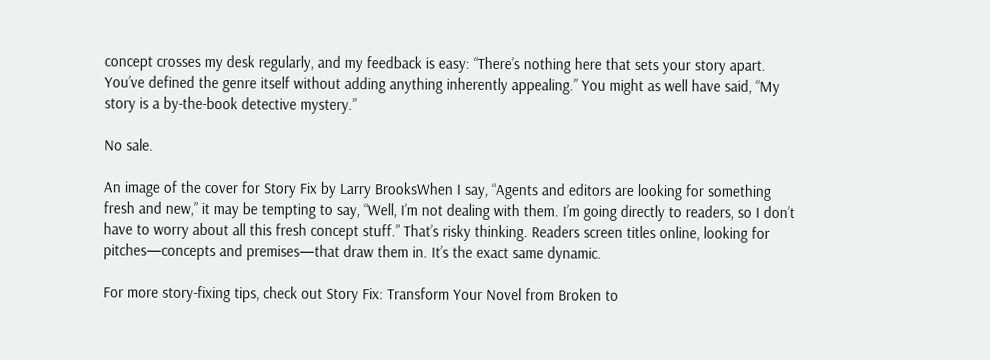concept crosses my desk regularly, and my feedback is easy: “There’s nothing here that sets your story apart. You’ve defined the genre itself without adding anything inherently appealing.” You might as well have said, “My story is a by-the-book detective mystery.”

No sale.

An image of the cover for Story Fix by Larry BrooksWhen I say, “Agents and editors are looking for something fresh and new,” it may be tempting to say, “Well, I’m not dealing with them. I’m going directly to readers, so I don’t have to worry about all this fresh concept stuff.” That’s risky thinking. Readers screen titles online, looking for pitches—concepts and premises—that draw them in. It’s the exact same dynamic.

For more story-fixing tips, check out Story Fix: Transform Your Novel from Broken to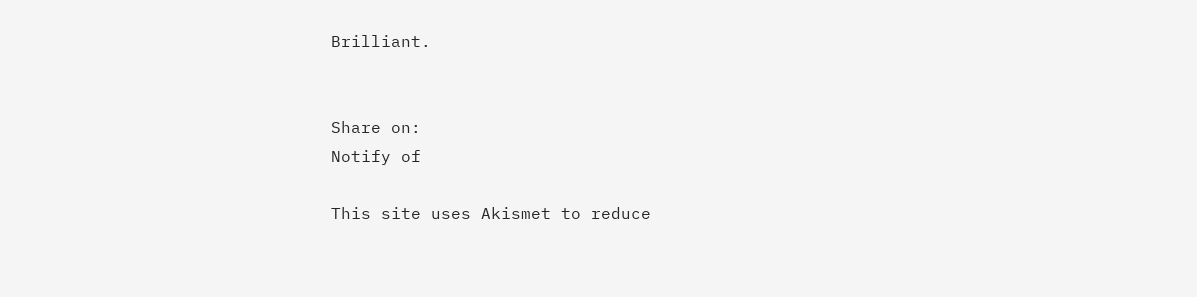Brilliant.


Share on:
Notify of

This site uses Akismet to reduce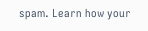spam. Learn how your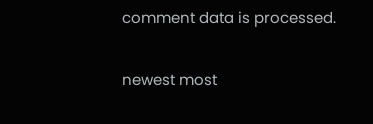comment data is processed.

newest most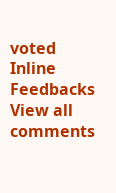voted
Inline Feedbacks
View all comments